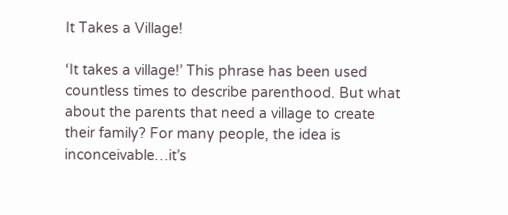It Takes a Village!

‘It takes a village!’ This phrase has been used countless times to describe parenthood. But what about the parents that need a village to create their family? For many people, the idea is inconceivable…it’s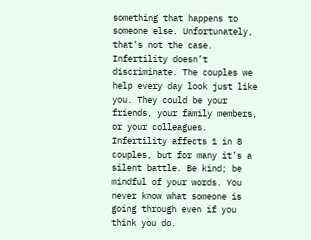something that happens to someone else. Unfortunately, that’s not the case. Infertility doesn’t discriminate. The couples we help every day look just like you. They could be your friends, your family members, or your colleagues. Infertility affects 1 in 8 couples, but for many it’s a silent battle. Be kind; be mindful of your words. You never know what someone is going through even if you think you do.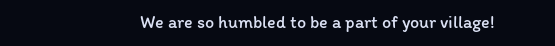We are so humbled to be a part of your village!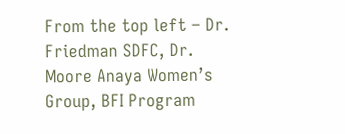From the top left – Dr. Friedman SDFC, Dr. Moore Anaya Women’s Group, BFI Program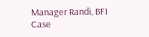Manager Randi, BFI Case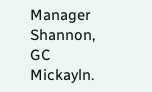Manager Shannon, GC Mickayln.